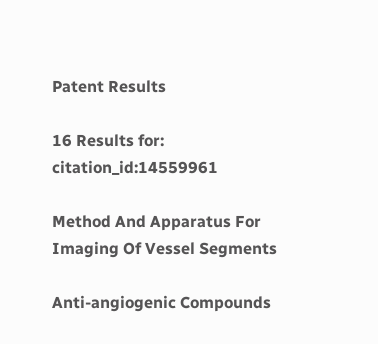Patent Results

16 Results for: citation_id:14559961

Method And Apparatus For Imaging Of Vessel Segments

Anti-angiogenic Compounds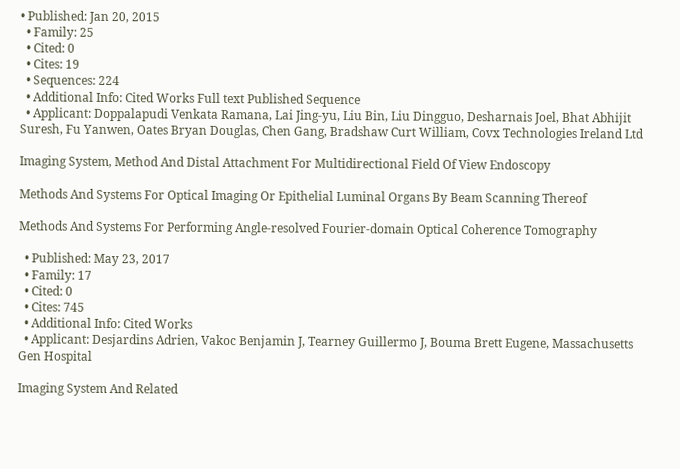• Published: Jan 20, 2015
  • Family: 25
  • Cited: 0
  • Cites: 19
  • Sequences: 224
  • Additional Info: Cited Works Full text Published Sequence
  • Applicant: Doppalapudi Venkata Ramana, Lai Jing-yu, Liu Bin, Liu Dingguo, Desharnais Joel, Bhat Abhijit Suresh, Fu Yanwen, Oates Bryan Douglas, Chen Gang, Bradshaw Curt William, Covx Technologies Ireland Ltd

Imaging System, Method And Distal Attachment For Multidirectional Field Of View Endoscopy

Methods And Systems For Optical Imaging Or Epithelial Luminal Organs By Beam Scanning Thereof

Methods And Systems For Performing Angle-resolved Fourier-domain Optical Coherence Tomography

  • Published: May 23, 2017
  • Family: 17
  • Cited: 0
  • Cites: 745
  • Additional Info: Cited Works
  • Applicant: Desjardins Adrien, Vakoc Benjamin J, Tearney Guillermo J, Bouma Brett Eugene, Massachusetts Gen Hospital

Imaging System And Related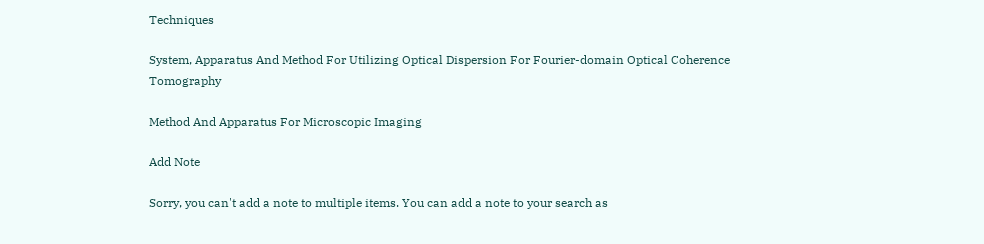Techniques

System, Apparatus And Method For Utilizing Optical Dispersion For Fourier-domain Optical Coherence Tomography

Method And Apparatus For Microscopic Imaging

Add Note

Sorry, you can't add a note to multiple items. You can add a note to your search as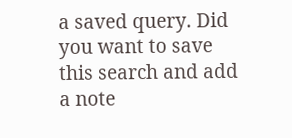a saved query. Did you want to save this search and add a note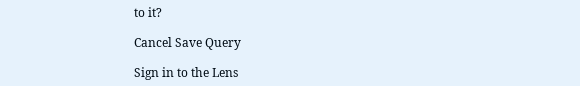to it?

Cancel Save Query

Sign in to the Lens